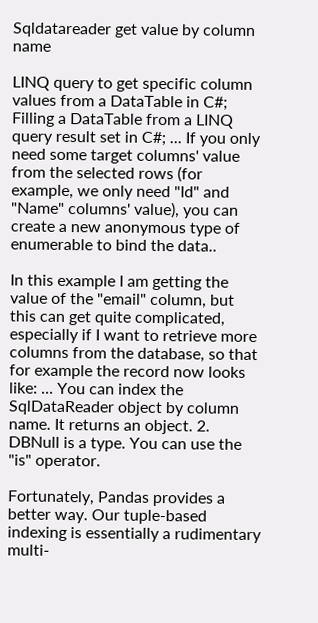Sqldatareader get value by column name

LINQ query to get specific column values from a DataTable in C#; Filling a DataTable from a LINQ query result set in C#; ... If you only need some target columns' value from the selected rows (for example, we only need "Id" and "Name" columns' value), you can create a new anonymous type of enumerable to bind the data..

In this example I am getting the value of the "email" column, but this can get quite complicated, especially if I want to retrieve more columns from the database, so that for example the record now looks like: ... You can index the SqlDataReader object by column name. It returns an object. 2. DBNull is a type. You can use the "is" operator.

Fortunately, Pandas provides a better way. Our tuple-based indexing is essentially a rudimentary multi-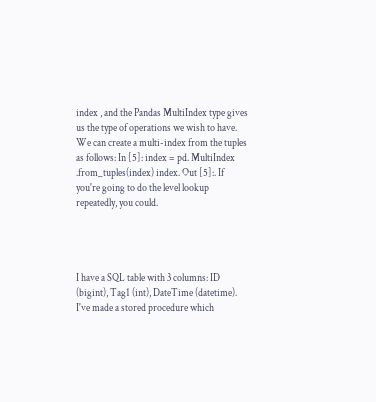index , and the Pandas MultiIndex type gives us the type of operations we wish to have. We can create a multi-index from the tuples as follows: In [5]: index = pd. MultiIndex .from_tuples(index) index. Out [5]:. If you're going to do the level lookup repeatedly, you could.




I have a SQL table with 3 columns: ID (bigint), Tag1 (int), DateTime (datetime). I've made a stored procedure which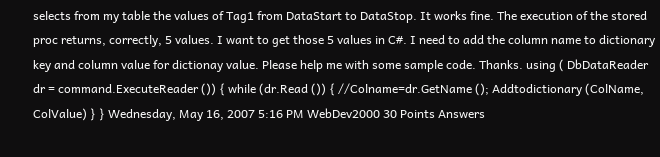selects from my table the values of Tag1 from DataStart to DataStop. It works fine. The execution of the stored proc returns, correctly, 5 values. I want to get those 5 values in C#. I need to add the column name to dictionary key and column value for dictionay value. Please help me with some sample code. Thanks. using ( DbDataReader dr = command.ExecuteReader ()) { while (dr.Read ()) { //Colname=dr.GetName (); Addtodictionary (ColName, ColValue) } } Wednesday, May 16, 2007 5:16 PM WebDev2000 30 Points Answers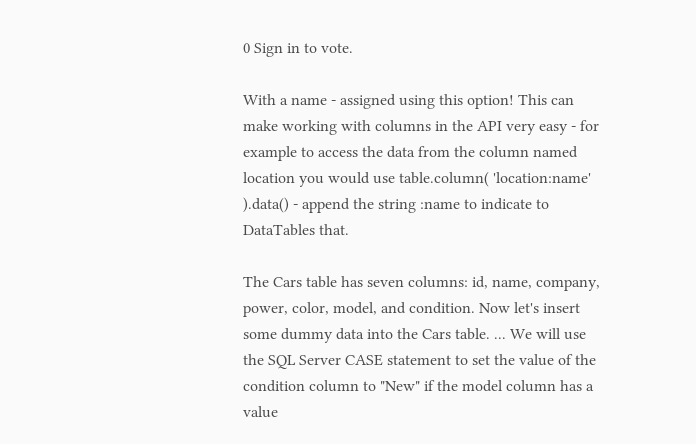0 Sign in to vote.

With a name - assigned using this option! This can make working with columns in the API very easy - for example to access the data from the column named location you would use table.column( 'location:name' ).data() - append the string :name to indicate to DataTables that.

The Cars table has seven columns: id, name, company, power, color, model, and condition. Now let's insert some dummy data into the Cars table. ... We will use the SQL Server CASE statement to set the value of the condition column to "New" if the model column has a value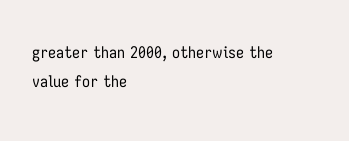greater than 2000, otherwise the value for the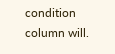condition column will.